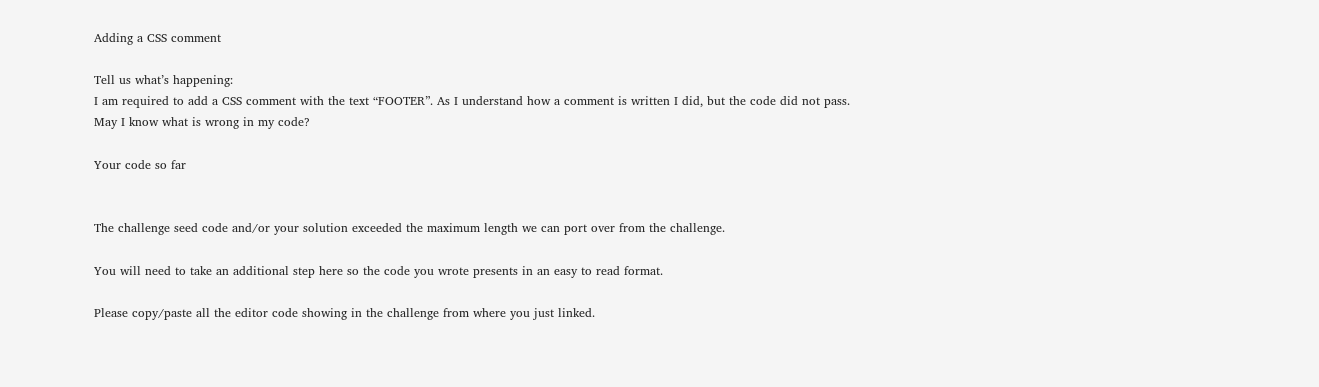Adding a CSS comment

Tell us what’s happening:
I am required to add a CSS comment with the text “FOOTER”. As I understand how a comment is written I did, but the code did not pass. May I know what is wrong in my code?

Your code so far


The challenge seed code and/or your solution exceeded the maximum length we can port over from the challenge.

You will need to take an additional step here so the code you wrote presents in an easy to read format.

Please copy/paste all the editor code showing in the challenge from where you just linked.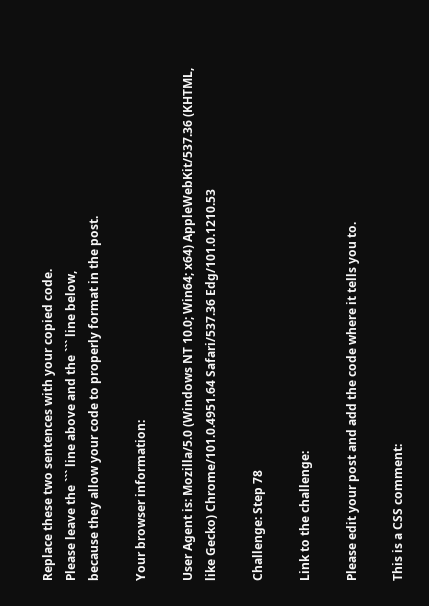Replace these two sentences with your copied code.
Please leave the ``` line above and the ``` line below,
because they allow your code to properly format in the post.

Your browser information:

User Agent is: Mozilla/5.0 (Windows NT 10.0; Win64; x64) AppleWebKit/537.36 (KHTML, like Gecko) Chrome/101.0.4951.64 Safari/537.36 Edg/101.0.1210.53

Challenge: Step 78

Link to the challenge:

Please edit your post and add the code where it tells you to.

This is a CSS comment: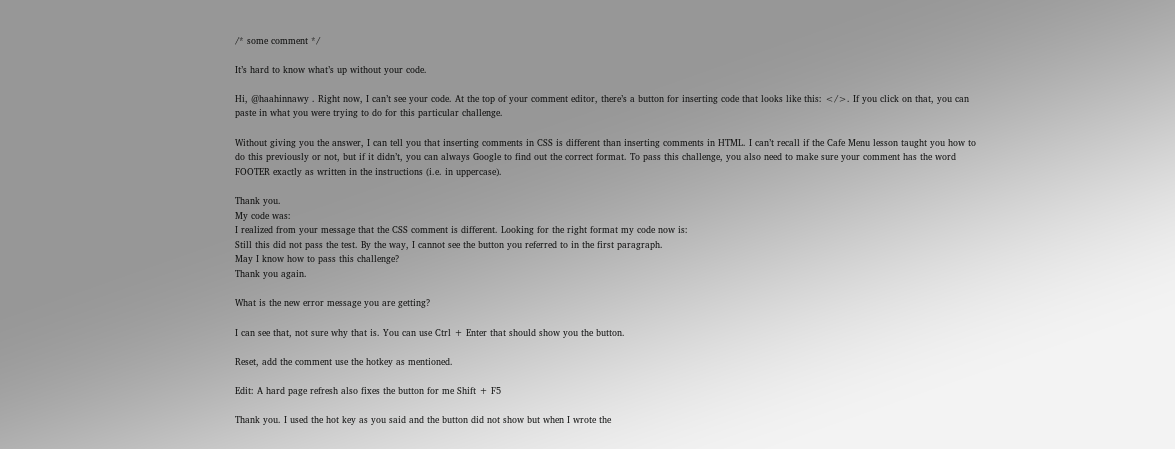/* some comment */

It’s hard to know what’s up without your code.

Hi, @haahinnawy . Right now, I can’t see your code. At the top of your comment editor, there’s a button for inserting code that looks like this: </>. If you click on that, you can paste in what you were trying to do for this particular challenge.

Without giving you the answer, I can tell you that inserting comments in CSS is different than inserting comments in HTML. I can’t recall if the Cafe Menu lesson taught you how to do this previously or not, but if it didn’t, you can always Google to find out the correct format. To pass this challenge, you also need to make sure your comment has the word FOOTER exactly as written in the instructions (i.e. in uppercase).

Thank you.
My code was:
I realized from your message that the CSS comment is different. Looking for the right format my code now is:
Still this did not pass the test. By the way, I cannot see the button you referred to in the first paragraph.
May I know how to pass this challenge?
Thank you again.

What is the new error message you are getting?

I can see that, not sure why that is. You can use Ctrl + Enter that should show you the button.

Reset, add the comment use the hotkey as mentioned.

Edit: A hard page refresh also fixes the button for me Shift + F5

Thank you. I used the hot key as you said and the button did not show but when I wrote the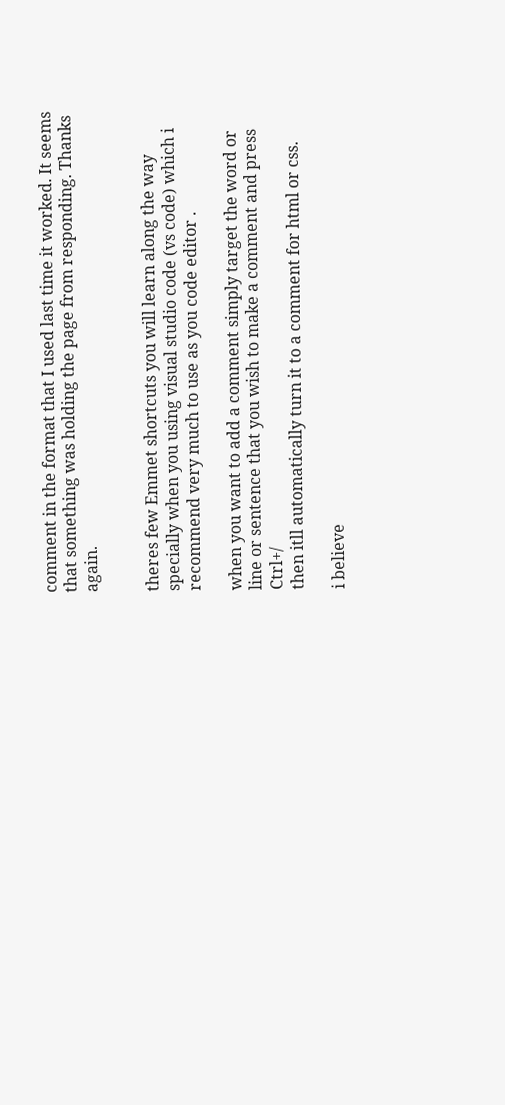comment in the format that I used last time it worked. It seems that something was holding the page from responding. Thanks again.


theres few Emmet shortcuts you will learn along the way specially when you using visual studio code (vs code) which i recommend very much to use as you code editor .

when you want to add a comment simply target the word or line or sentence that you wish to make a comment and press Ctrl+/
then itll automatically turn it to a comment for html or css.

i believe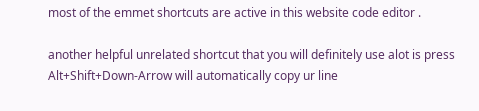most of the emmet shortcuts are active in this website code editor .

another helpful unrelated shortcut that you will definitely use alot is press Alt+Shift+Down-Arrow will automatically copy ur line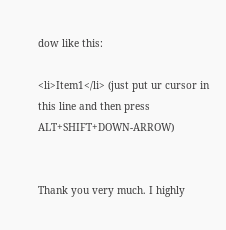dow like this:

<li>Item1</li> (just put ur cursor in this line and then press ALT+SHIFT+DOWN-ARROW)


Thank you very much. I highly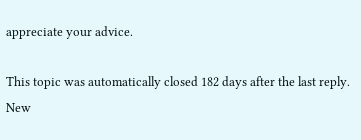appreciate your advice.

This topic was automatically closed 182 days after the last reply. New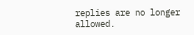replies are no longer allowed.